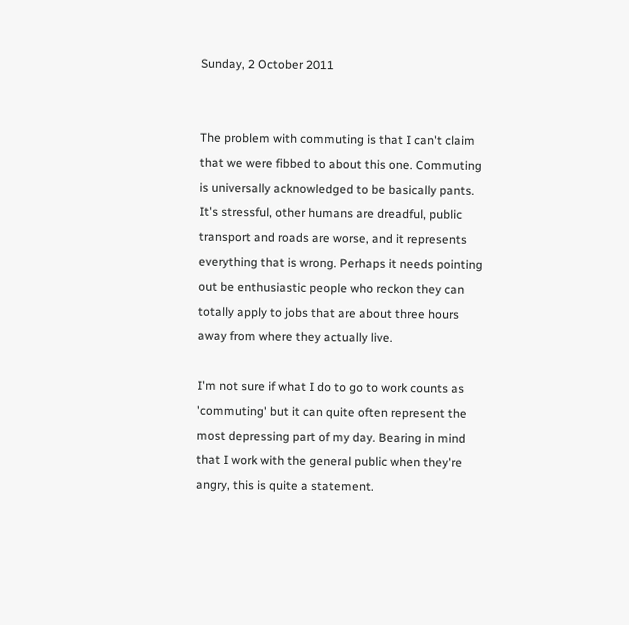Sunday, 2 October 2011


The problem with commuting is that I can't claim that we were fibbed to about this one. Commuting is universally acknowledged to be basically pants. It's stressful, other humans are dreadful, public transport and roads are worse, and it represents everything that is wrong. Perhaps it needs pointing out be enthusiastic people who reckon they can totally apply to jobs that are about three hours away from where they actually live.

I'm not sure if what I do to go to work counts as 'commuting' but it can quite often represent the most depressing part of my day. Bearing in mind that I work with the general public when they're angry, this is quite a statement.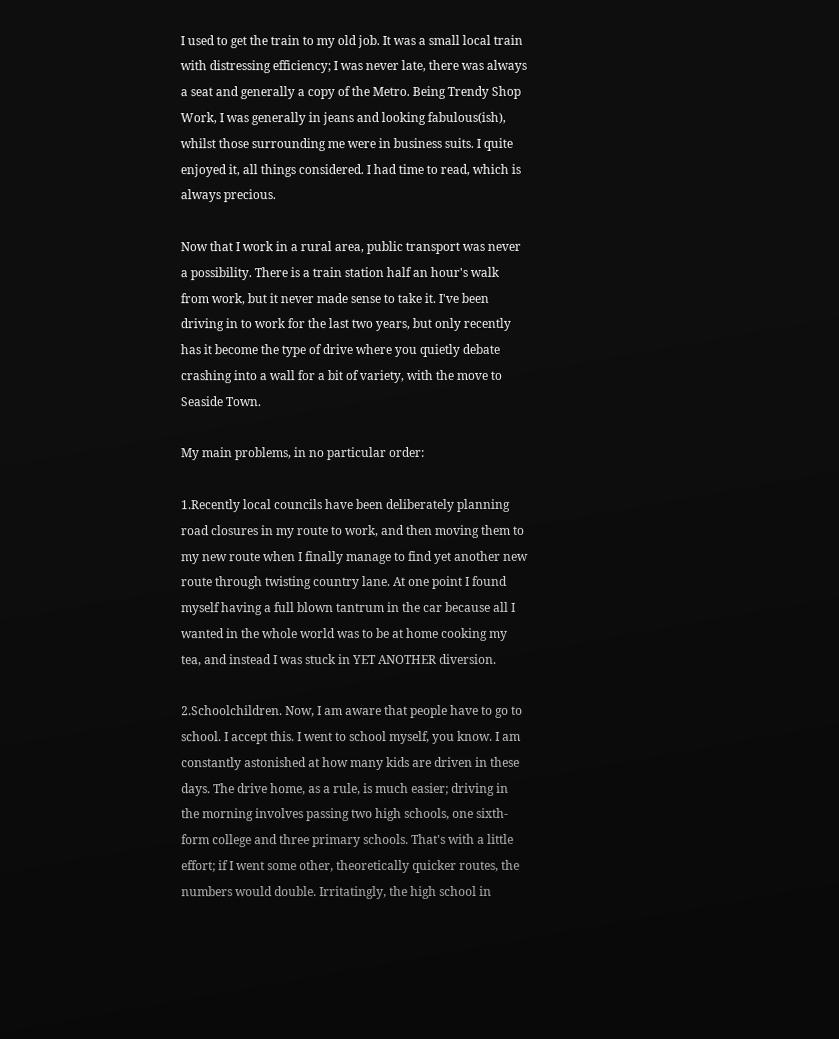I used to get the train to my old job. It was a small local train with distressing efficiency; I was never late, there was always a seat and generally a copy of the Metro. Being Trendy Shop Work, I was generally in jeans and looking fabulous(ish), whilst those surrounding me were in business suits. I quite enjoyed it, all things considered. I had time to read, which is always precious.

Now that I work in a rural area, public transport was never a possibility. There is a train station half an hour's walk from work, but it never made sense to take it. I've been driving in to work for the last two years, but only recently has it become the type of drive where you quietly debate crashing into a wall for a bit of variety, with the move to Seaside Town.

My main problems, in no particular order:

1.Recently local councils have been deliberately planning road closures in my route to work, and then moving them to my new route when I finally manage to find yet another new route through twisting country lane. At one point I found myself having a full blown tantrum in the car because all I wanted in the whole world was to be at home cooking my tea, and instead I was stuck in YET ANOTHER diversion.

2.Schoolchildren. Now, I am aware that people have to go to school. I accept this. I went to school myself, you know. I am constantly astonished at how many kids are driven in these days. The drive home, as a rule, is much easier; driving in the morning involves passing two high schools, one sixth-form college and three primary schools. That's with a little effort; if I went some other, theoretically quicker routes, the numbers would double. Irritatingly, the high school in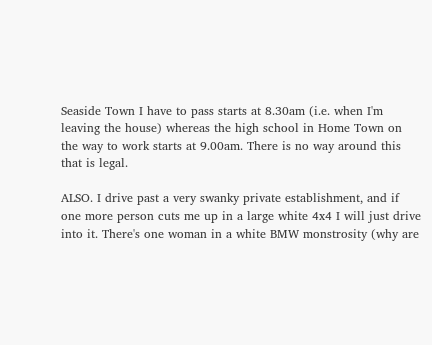Seaside Town I have to pass starts at 8.30am (i.e. when I'm leaving the house) whereas the high school in Home Town on the way to work starts at 9.00am. There is no way around this that is legal.

ALSO. I drive past a very swanky private establishment, and if one more person cuts me up in a large white 4x4 I will just drive into it. There's one woman in a white BMW monstrosity (why are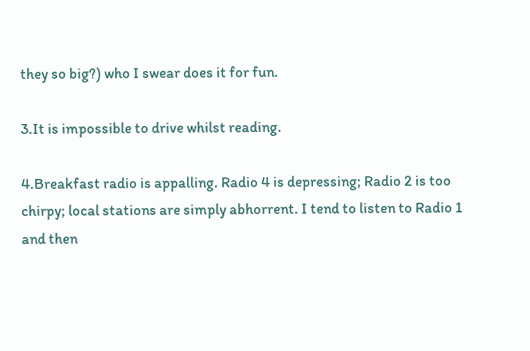they so big?) who I swear does it for fun.

3.It is impossible to drive whilst reading.

4.Breakfast radio is appalling. Radio 4 is depressing; Radio 2 is too chirpy; local stations are simply abhorrent. I tend to listen to Radio 1 and then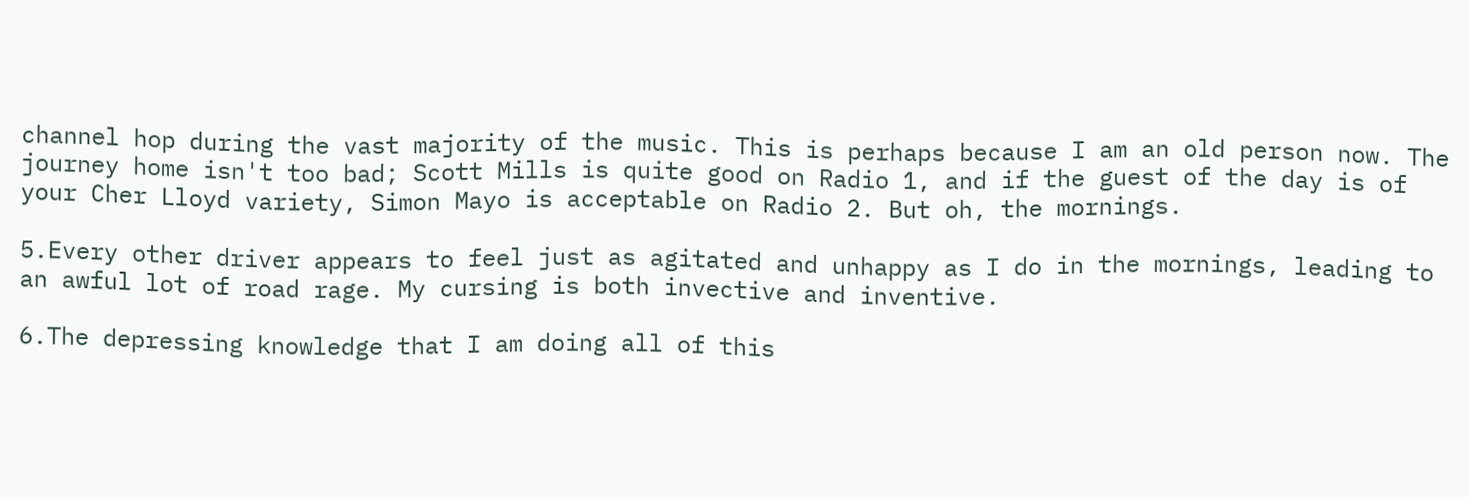channel hop during the vast majority of the music. This is perhaps because I am an old person now. The journey home isn't too bad; Scott Mills is quite good on Radio 1, and if the guest of the day is of your Cher Lloyd variety, Simon Mayo is acceptable on Radio 2. But oh, the mornings.

5.Every other driver appears to feel just as agitated and unhappy as I do in the mornings, leading to an awful lot of road rage. My cursing is both invective and inventive.

6.The depressing knowledge that I am doing all of this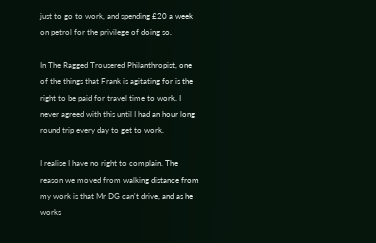just to go to work, and spending £20 a week on petrol for the privilege of doing so.

In The Ragged Trousered Philanthropist, one of the things that Frank is agitating for is the right to be paid for travel time to work. I never agreed with this until I had an hour long round trip every day to get to work.

I realise I have no right to complain. The reason we moved from walking distance from my work is that Mr DG can't drive, and as he works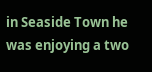in Seaside Town he was enjoying a two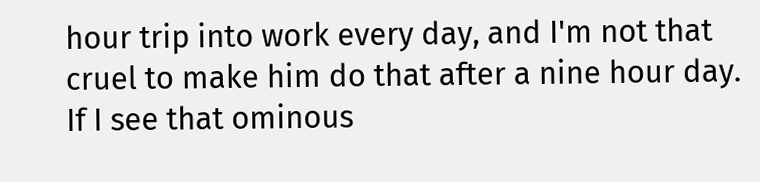hour trip into work every day, and I'm not that cruel to make him do that after a nine hour day. If I see that ominous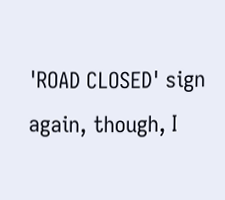'ROAD CLOSED' sign again, though, I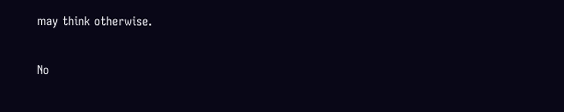may think otherwise.

No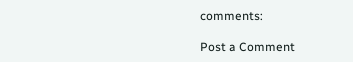comments:

Post a Comment